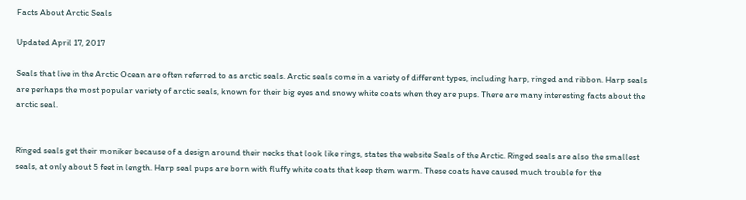Facts About Arctic Seals

Updated April 17, 2017

Seals that live in the Arctic Ocean are often referred to as arctic seals. Arctic seals come in a variety of different types, including harp, ringed and ribbon. Harp seals are perhaps the most popular variety of arctic seals, known for their big eyes and snowy white coats when they are pups. There are many interesting facts about the arctic seal.


Ringed seals get their moniker because of a design around their necks that look like rings, states the website Seals of the Arctic. Ringed seals are also the smallest seals, at only about 5 feet in length. Harp seal pups are born with fluffy white coats that keep them warm. These coats have caused much trouble for the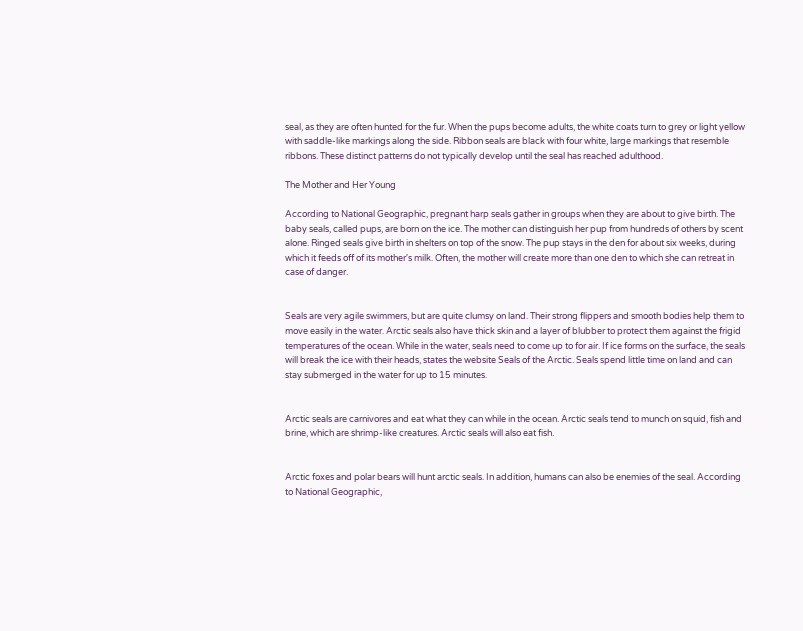seal, as they are often hunted for the fur. When the pups become adults, the white coats turn to grey or light yellow with saddle-like markings along the side. Ribbon seals are black with four white, large markings that resemble ribbons. These distinct patterns do not typically develop until the seal has reached adulthood.

The Mother and Her Young

According to National Geographic, pregnant harp seals gather in groups when they are about to give birth. The baby seals, called pups, are born on the ice. The mother can distinguish her pup from hundreds of others by scent alone. Ringed seals give birth in shelters on top of the snow. The pup stays in the den for about six weeks, during which it feeds off of its mother's milk. Often, the mother will create more than one den to which she can retreat in case of danger.


Seals are very agile swimmers, but are quite clumsy on land. Their strong flippers and smooth bodies help them to move easily in the water. Arctic seals also have thick skin and a layer of blubber to protect them against the frigid temperatures of the ocean. While in the water, seals need to come up to for air. If ice forms on the surface, the seals will break the ice with their heads, states the website Seals of the Arctic. Seals spend little time on land and can stay submerged in the water for up to 15 minutes.


Arctic seals are carnivores and eat what they can while in the ocean. Arctic seals tend to munch on squid, fish and brine, which are shrimp-like creatures. Arctic seals will also eat fish.


Arctic foxes and polar bears will hunt arctic seals. In addition, humans can also be enemies of the seal. According to National Geographic,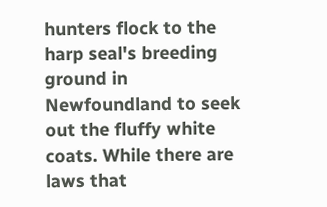hunters flock to the harp seal's breeding ground in Newfoundland to seek out the fluffy white coats. While there are laws that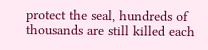protect the seal, hundreds of thousands are still killed each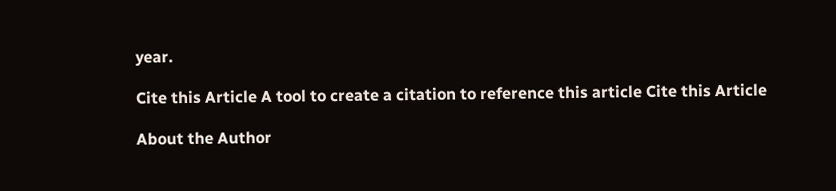year.

Cite this Article A tool to create a citation to reference this article Cite this Article

About the Author